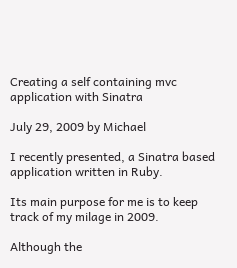Creating a self containing mvc application with Sinatra

July 29, 2009 by Michael

I recently presented, a Sinatra based application written in Ruby.

Its main purpose for me is to keep track of my milage in 2009.

Although the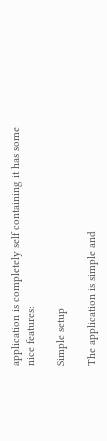application is completely self containing it has some nice features:

Simple setup

The application is simple and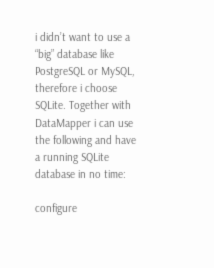i didn’t want to use a “big” database like PostgreSQL or MySQL, therefore i choose SQLite. Together with DataMapper i can use the following and have a running SQLite database in no time:

configure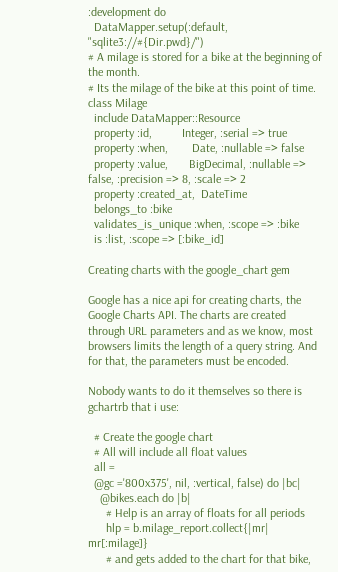:development do
  DataMapper.setup(:default, "sqlite3://#{Dir.pwd}/")
# A milage is stored for a bike at the beginning of the month.
# Its the milage of the bike at this point of time.
class Milage
  include DataMapper::Resource
  property :id,          Integer, :serial => true
  property :when,        Date, :nullable => false
  property :value,       BigDecimal, :nullable => false, :precision => 8, :scale => 2
  property :created_at,  DateTime
  belongs_to :bike
  validates_is_unique :when, :scope => :bike
  is :list, :scope => [:bike_id]

Creating charts with the google_chart gem

Google has a nice api for creating charts, the Google Charts API. The charts are created through URL parameters and as we know, most browsers limits the length of a query string. And for that, the parameters must be encoded.

Nobody wants to do it themselves so there is gchartrb that i use:

  # Create the google chart
  # All will include all float values
  all =
  @gc ='800x375', nil, :vertical, false) do |bc|
    @bikes.each do |b|
      # Help is an array of floats for all periods
      hlp = b.milage_report.collect{|mr| mr[:milage]}
      # and gets added to the chart for that bike,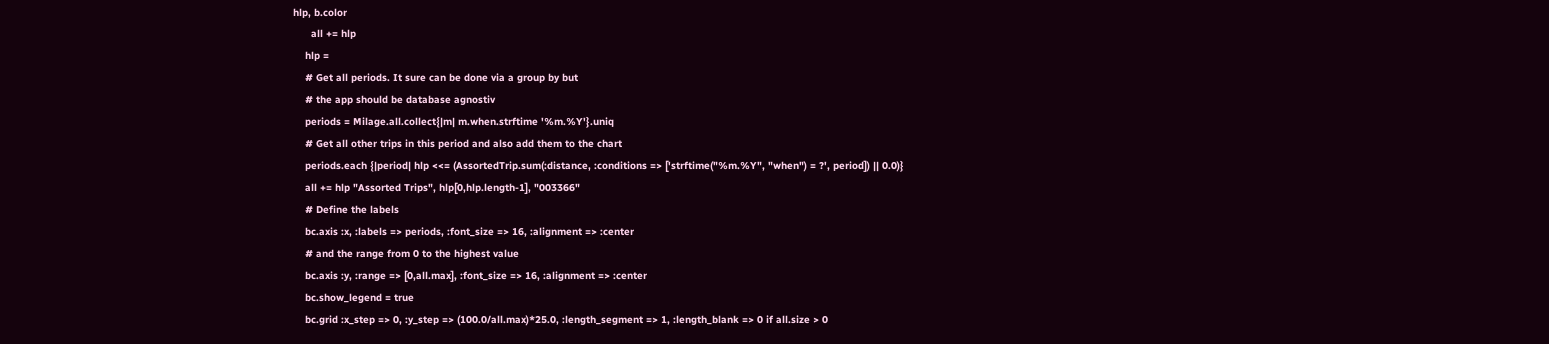hlp, b.color
      all += hlp
    hlp =
    # Get all periods. It sure can be done via a group by but
    # the app should be database agnostiv
    periods = Milage.all.collect{|m| m.when.strftime '%m.%Y'}.uniq
    # Get all other trips in this period and also add them to the chart
    periods.each {|period| hlp <<= (AssortedTrip.sum(:distance, :conditions => ['strftime("%m.%Y", "when") = ?', period]) || 0.0)}
    all += hlp "Assorted Trips", hlp[0,hlp.length-1], "003366"
    # Define the labels
    bc.axis :x, :labels => periods, :font_size => 16, :alignment => :center
    # and the range from 0 to the highest value
    bc.axis :y, :range => [0,all.max], :font_size => 16, :alignment => :center
    bc.show_legend = true
    bc.grid :x_step => 0, :y_step => (100.0/all.max)*25.0, :length_segment => 1, :length_blank => 0 if all.size > 0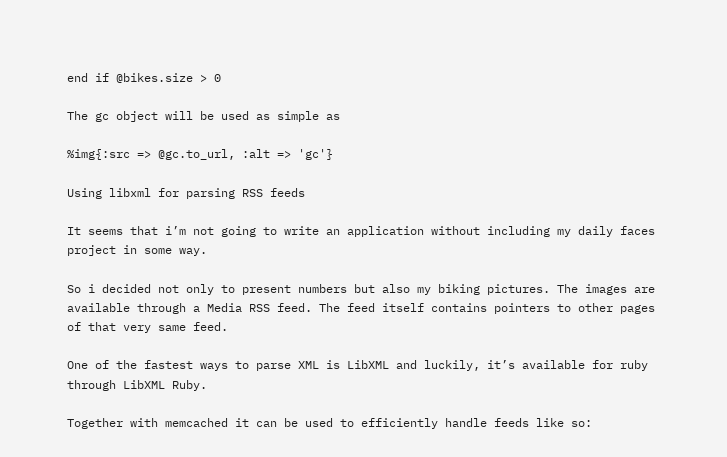end if @bikes.size > 0

The gc object will be used as simple as

%img{:src => @gc.to_url, :alt => 'gc'}

Using libxml for parsing RSS feeds

It seems that i’m not going to write an application without including my daily faces project in some way.

So i decided not only to present numbers but also my biking pictures. The images are available through a Media RSS feed. The feed itself contains pointers to other pages of that very same feed.

One of the fastest ways to parse XML is LibXML and luckily, it’s available for ruby through LibXML Ruby.

Together with memcached it can be used to efficiently handle feeds like so: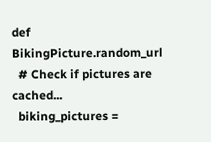def BikingPicture.random_url
  # Check if pictures are cached...
  biking_pictures =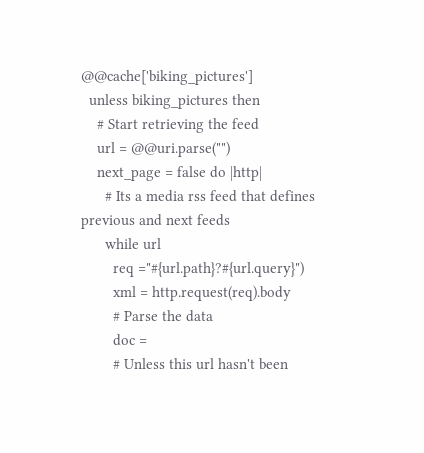@@cache['biking_pictures']
  unless biking_pictures then
    # Start retrieving the feed
    url = @@uri.parse("")
    next_page = false do |http|
      # Its a media rss feed that defines previous and next feeds
      while url
        req ="#{url.path}?#{url.query}")
        xml = http.request(req).body
        # Parse the data
        doc =
        # Unless this url hasn't been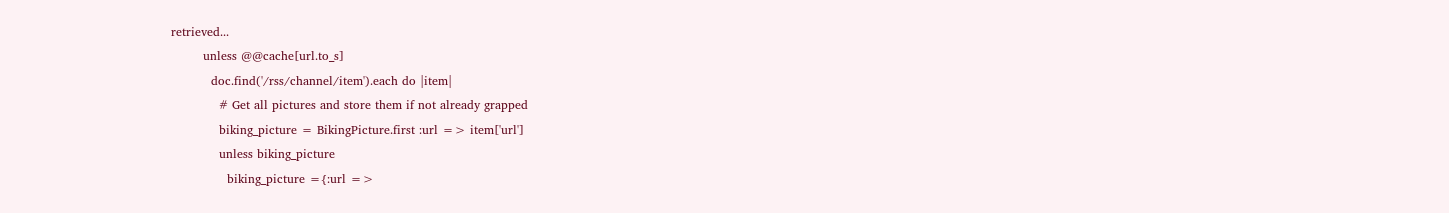retrieved...
        unless @@cache[url.to_s]
          doc.find('/rss/channel/item').each do |item|
            # Get all pictures and store them if not already grapped
            biking_picture = BikingPicture.first :url => item['url']
            unless biking_picture
              biking_picture ={:url =>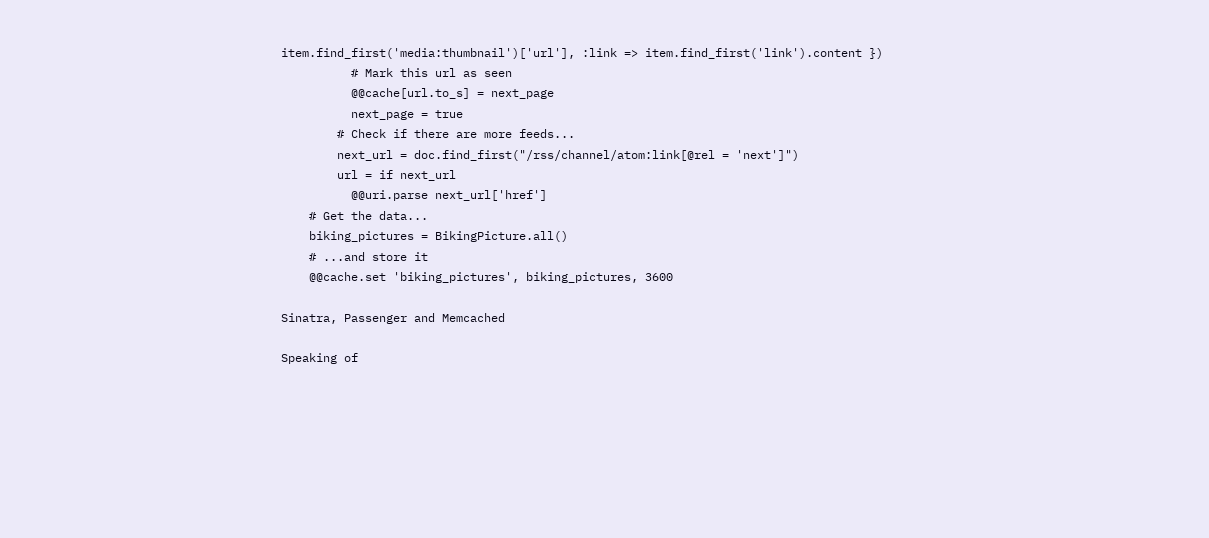item.find_first('media:thumbnail')['url'], :link => item.find_first('link').content })
          # Mark this url as seen
          @@cache[url.to_s] = next_page
          next_page = true
        # Check if there are more feeds...
        next_url = doc.find_first("/rss/channel/atom:link[@rel = 'next']")
        url = if next_url
          @@uri.parse next_url['href']
    # Get the data...
    biking_pictures = BikingPicture.all()
    # ...and store it
    @@cache.set 'biking_pictures', biking_pictures, 3600

Sinatra, Passenger and Memcached

Speaking of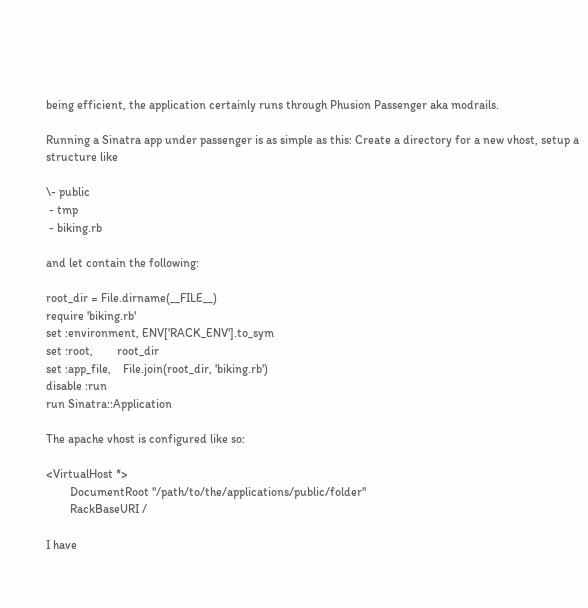being efficient, the application certainly runs through Phusion Passenger aka modrails.

Running a Sinatra app under passenger is as simple as this: Create a directory for a new vhost, setup a structure like

\- public
 - tmp
 - biking.rb

and let contain the following:

root_dir = File.dirname(__FILE__)
require 'biking.rb'
set :environment, ENV['RACK_ENV'].to_sym
set :root,        root_dir
set :app_file,    File.join(root_dir, 'biking.rb')
disable :run
run Sinatra::Application

The apache vhost is configured like so:

<VirtualHost *>
        DocumentRoot "/path/to/the/applications/public/folder"
        RackBaseURI /

I have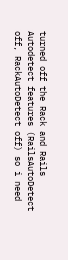turned off the Rack and Rails Autodetect features (RailsAutoDetect off, RackAutoDetect off) so i need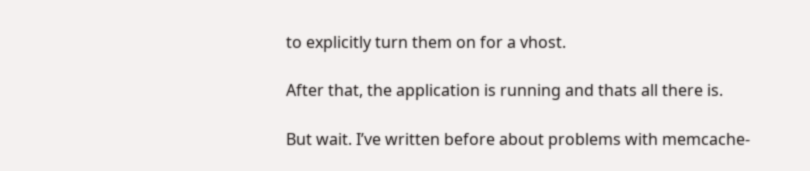to explicitly turn them on for a vhost.

After that, the application is running and thats all there is.

But wait. I’ve written before about problems with memcache-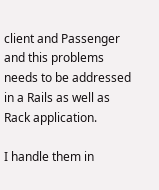client and Passenger and this problems needs to be addressed in a Rails as well as Rack application.

I handle them in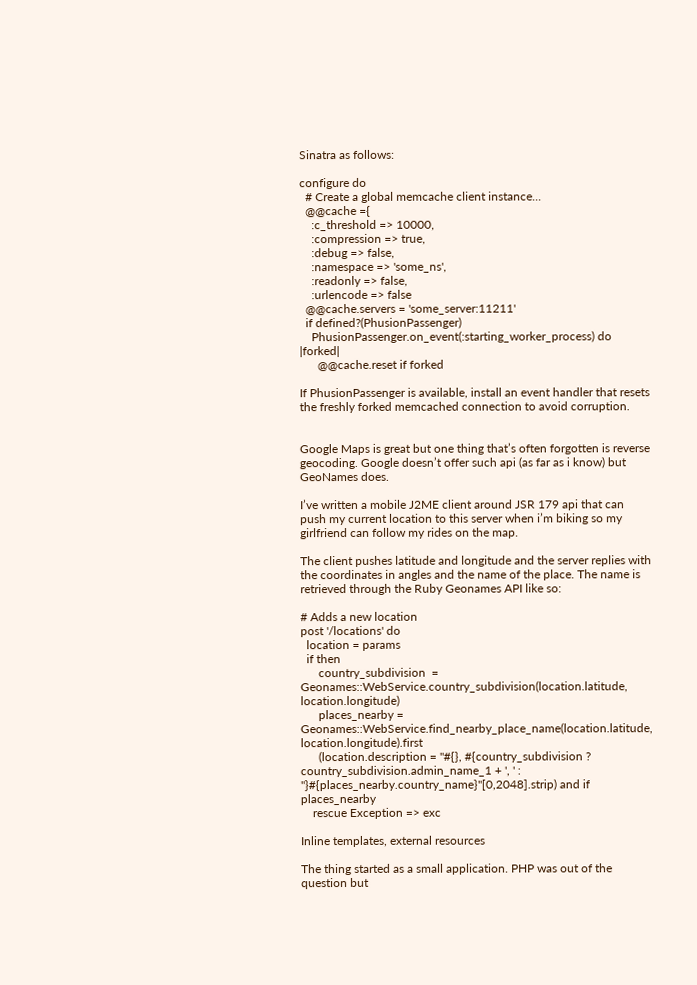Sinatra as follows:

configure do
  # Create a global memcache client instance...
  @@cache ={
    :c_threshold => 10000,
    :compression => true,
    :debug => false,
    :namespace => 'some_ns',
    :readonly => false,
    :urlencode => false
  @@cache.servers = 'some_server:11211'
  if defined?(PhusionPassenger)
    PhusionPassenger.on_event(:starting_worker_process) do |forked|
      @@cache.reset if forked

If PhusionPassenger is available, install an event handler that resets the freshly forked memcached connection to avoid corruption.


Google Maps is great but one thing that’s often forgotten is reverse geocoding. Google doesn’t offer such api (as far as i know) but GeoNames does.

I’ve written a mobile J2ME client around JSR 179 api that can push my current location to this server when i’m biking so my girlfriend can follow my rides on the map.

The client pushes latitude and longitude and the server replies with the coordinates in angles and the name of the place. The name is retrieved through the Ruby Geonames API like so:

# Adds a new location
post '/locations' do
  location = params
  if then
      country_subdivision  = Geonames::WebService.country_subdivision(location.latitude, location.longitude)
      places_nearby = Geonames::WebService.find_nearby_place_name(location.latitude, location.longitude).first
      (location.description = "#{}, #{country_subdivision ? country_subdivision.admin_name_1 + ', ' : ''}#{places_nearby.country_name}"[0,2048].strip) and if places_nearby
    rescue Exception => exc

Inline templates, external resources

The thing started as a small application. PHP was out of the question but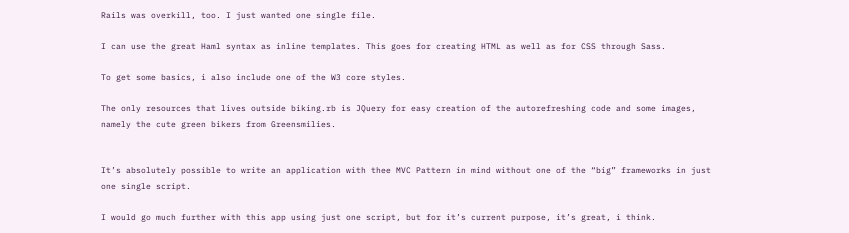Rails was overkill, too. I just wanted one single file.

I can use the great Haml syntax as inline templates. This goes for creating HTML as well as for CSS through Sass.

To get some basics, i also include one of the W3 core styles.

The only resources that lives outside biking.rb is JQuery for easy creation of the autorefreshing code and some images, namely the cute green bikers from Greensmilies.


It’s absolutely possible to write an application with thee MVC Pattern in mind without one of the “big” frameworks in just one single script.

I would go much further with this app using just one script, but for it’s current purpose, it’s great, i think.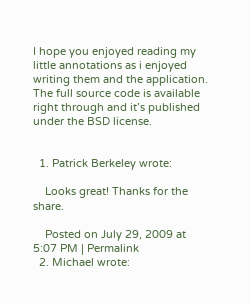I hope you enjoyed reading my little annotations as i enjoyed writing them and the application. The full source code is available right through and it’s published under the BSD license.


  1. Patrick Berkeley wrote:

    Looks great! Thanks for the share.

    Posted on July 29, 2009 at 5:07 PM | Permalink
  2. Michael wrote: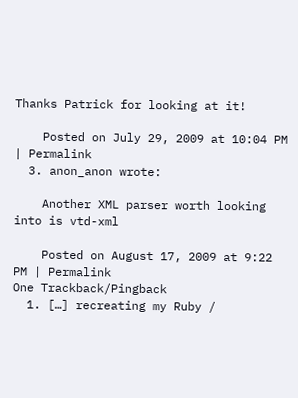Thanks Patrick for looking at it!

    Posted on July 29, 2009 at 10:04 PM | Permalink
  3. anon_anon wrote:

    Another XML parser worth looking into is vtd-xml

    Posted on August 17, 2009 at 9:22 PM | Permalink
One Trackback/Pingback
  1. […] recreating my Ruby /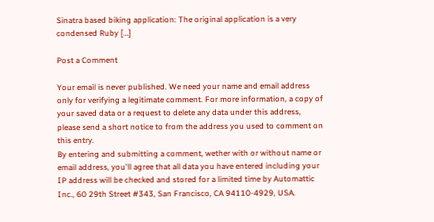Sinatra based biking application: The original application is a very condensed Ruby […]

Post a Comment

Your email is never published. We need your name and email address only for verifying a legitimate comment. For more information, a copy of your saved data or a request to delete any data under this address, please send a short notice to from the address you used to comment on this entry.
By entering and submitting a comment, wether with or without name or email address, you'll agree that all data you have entered including your IP address will be checked and stored for a limited time by Automattic Inc., 60 29th Street #343, San Francisco, CA 94110-4929, USA.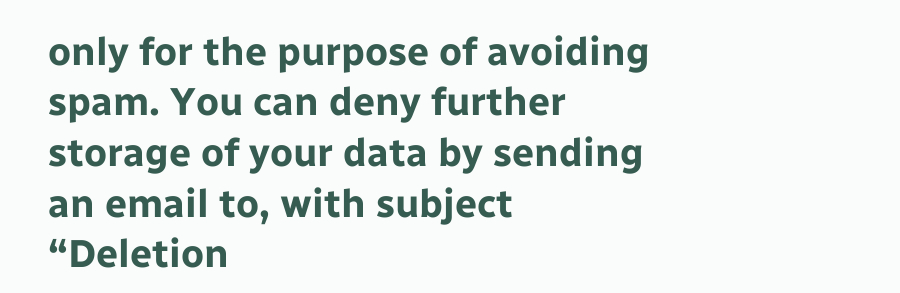only for the purpose of avoiding spam. You can deny further storage of your data by sending an email to, with subject “Deletion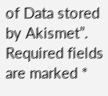of Data stored by Akismet”.
Required fields are marked *